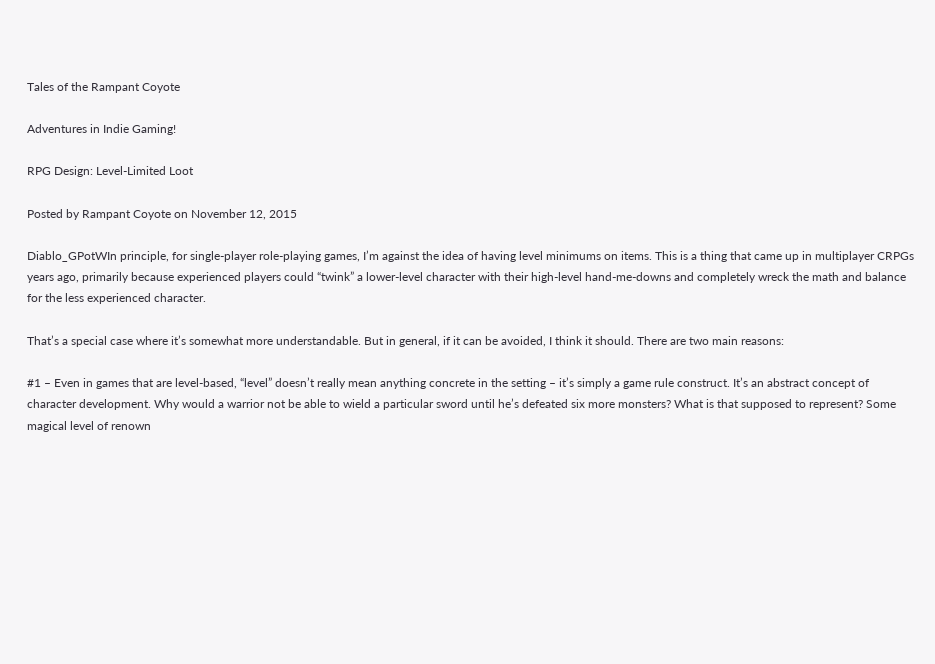Tales of the Rampant Coyote

Adventures in Indie Gaming!

RPG Design: Level-Limited Loot

Posted by Rampant Coyote on November 12, 2015

Diablo_GPotWIn principle, for single-player role-playing games, I’m against the idea of having level minimums on items. This is a thing that came up in multiplayer CRPGs years ago, primarily because experienced players could “twink” a lower-level character with their high-level hand-me-downs and completely wreck the math and balance for the less experienced character.

That’s a special case where it’s somewhat more understandable. But in general, if it can be avoided, I think it should. There are two main reasons:

#1 – Even in games that are level-based, “level” doesn’t really mean anything concrete in the setting – it’s simply a game rule construct. It’s an abstract concept of character development. Why would a warrior not be able to wield a particular sword until he’s defeated six more monsters? What is that supposed to represent? Some magical level of renown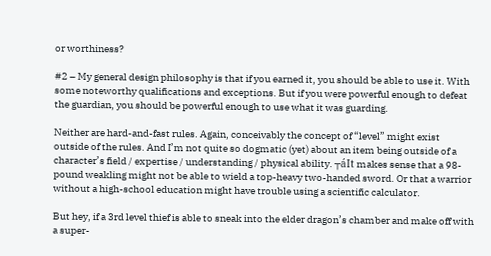or worthiness?

#2 – My general design philosophy is that if you earned it, you should be able to use it. With some noteworthy qualifications and exceptions. But if you were powerful enough to defeat the guardian, you should be powerful enough to use what it was guarding.

Neither are hard-and-fast rules. Again, conceivably the concept of “level” might exist outside of the rules. And I’m not quite so dogmatic (yet) about an item being outside of a character’s field / expertise / understanding / physical ability. ┬áIt makes sense that a 98-pound weakling might not be able to wield a top-heavy two-handed sword. Or that a warrior without a high-school education might have trouble using a scientific calculator.

But hey, if a 3rd level thief is able to sneak into the elder dragon’s chamber and make off with a super-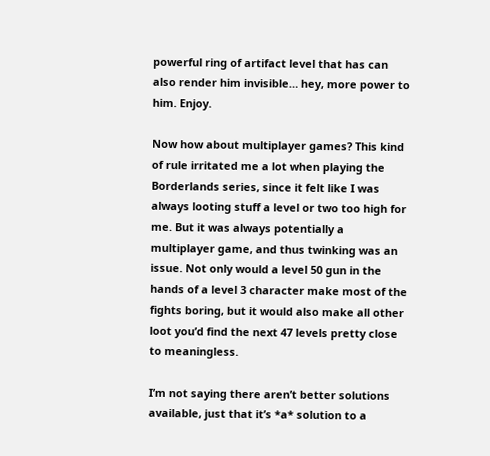powerful ring of artifact level that has can also render him invisible… hey, more power to him. Enjoy.

Now how about multiplayer games? This kind of rule irritated me a lot when playing the Borderlands series, since it felt like I was always looting stuff a level or two too high for me. But it was always potentially a multiplayer game, and thus twinking was an issue. Not only would a level 50 gun in the hands of a level 3 character make most of the fights boring, but it would also make all other loot you’d find the next 47 levels pretty close to meaningless.

I’m not saying there aren’t better solutions available, just that it’s *a* solution to a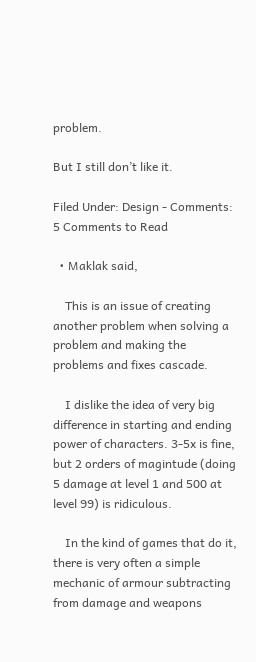problem.

But I still don’t like it.

Filed Under: Design - Comments: 5 Comments to Read

  • Maklak said,

    This is an issue of creating another problem when solving a problem and making the problems and fixes cascade.

    I dislike the idea of very big difference in starting and ending power of characters. 3-5x is fine, but 2 orders of magintude (doing 5 damage at level 1 and 500 at level 99) is ridiculous.

    In the kind of games that do it, there is very often a simple mechanic of armour subtracting from damage and weapons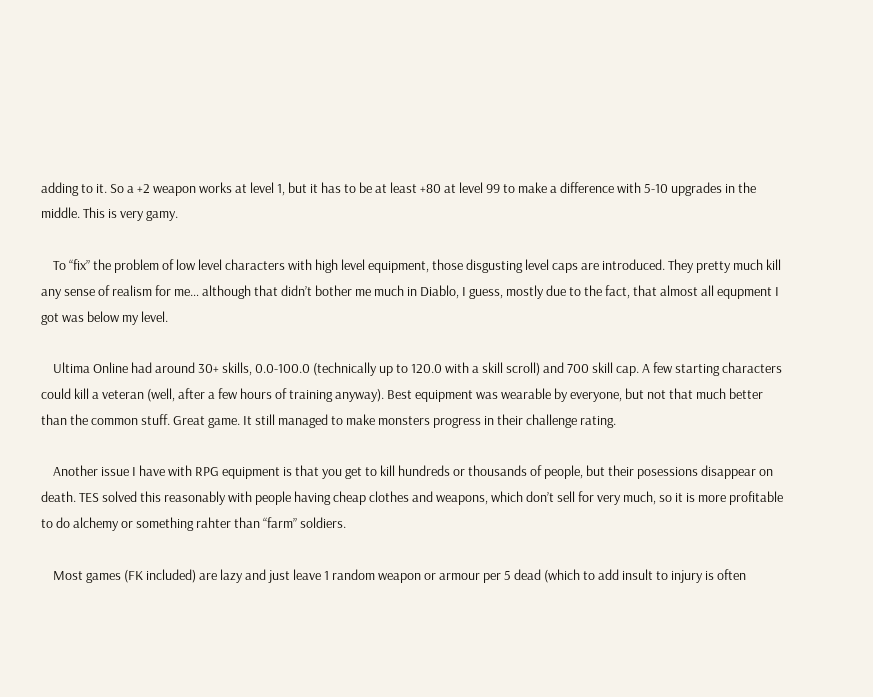adding to it. So a +2 weapon works at level 1, but it has to be at least +80 at level 99 to make a difference with 5-10 upgrades in the middle. This is very gamy.

    To “fix” the problem of low level characters with high level equipment, those disgusting level caps are introduced. They pretty much kill any sense of realism for me… although that didn’t bother me much in Diablo, I guess, mostly due to the fact, that almost all equpment I got was below my level.

    Ultima Online had around 30+ skills, 0.0-100.0 (technically up to 120.0 with a skill scroll) and 700 skill cap. A few starting characters could kill a veteran (well, after a few hours of training anyway). Best equipment was wearable by everyone, but not that much better than the common stuff. Great game. It still managed to make monsters progress in their challenge rating.

    Another issue I have with RPG equipment is that you get to kill hundreds or thousands of people, but their posessions disappear on death. TES solved this reasonably with people having cheap clothes and weapons, which don’t sell for very much, so it is more profitable to do alchemy or something rahter than “farm” soldiers.

    Most games (FK included) are lazy and just leave 1 random weapon or armour per 5 dead (which to add insult to injury is often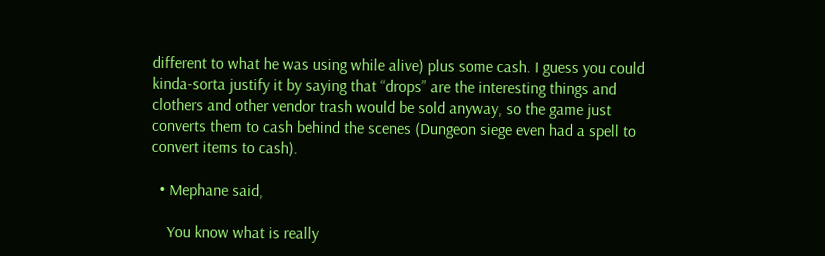different to what he was using while alive) plus some cash. I guess you could kinda-sorta justify it by saying that “drops” are the interesting things and clothers and other vendor trash would be sold anyway, so the game just converts them to cash behind the scenes (Dungeon siege even had a spell to convert items to cash).

  • Mephane said,

    You know what is really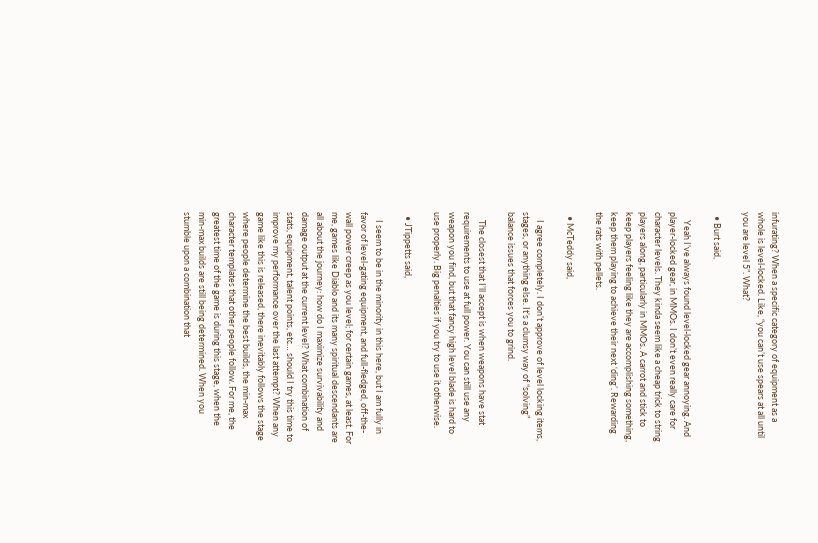infurating? When a specific category of equipment as a whole is level-locked. Like, “you can’t use spears at all until you are level 5”. What?

  • Burt said,

    Yeah I’ve always found level-locked gear annoying. And player-locked gear, in MMOs. I don’t even really care for character levels. They kinda seem like a cheap trick to string players along, particularly in MMOs. A carrot and stick to keep players feeling like they are accomplishing something, keep them playing to achieve their next ‘ding’. Rewarding the rats with pellets.

  • McTeddy said,

    I agree completely. I don’t approve of level locking items, stages, or anything else. It’s a clumsy way of “solving” balance issues that forces you to grind.

    The closest that I’ll accept is when weapons have stat requirements to use at full power. You can still use any weapon you find, but that fancy high level blade is hard to use properly. Big penalties if you try to use it otherwise.

  • JTippetts said,

    I seem to be in the minority in this here, but I am fully in favor of level-gating equipment, and full-fledged, off-the-wall power creep as you level; for certain games, at least. For me, games like Diablo and its many spiritual descendants are all about the journey: how do I maximize survivability and damage output at the current level? What combination of stats, equipment, talent points, etc… should I try this time to improve my performance over the last attempt? When any game like this is released, there inevitably follows the stage where people determine the best builds, the min-max character templates that other people follow. For me, the greatest time of the game is during this stage, when the min-max builds are still being determined. When you stumble upon a combination that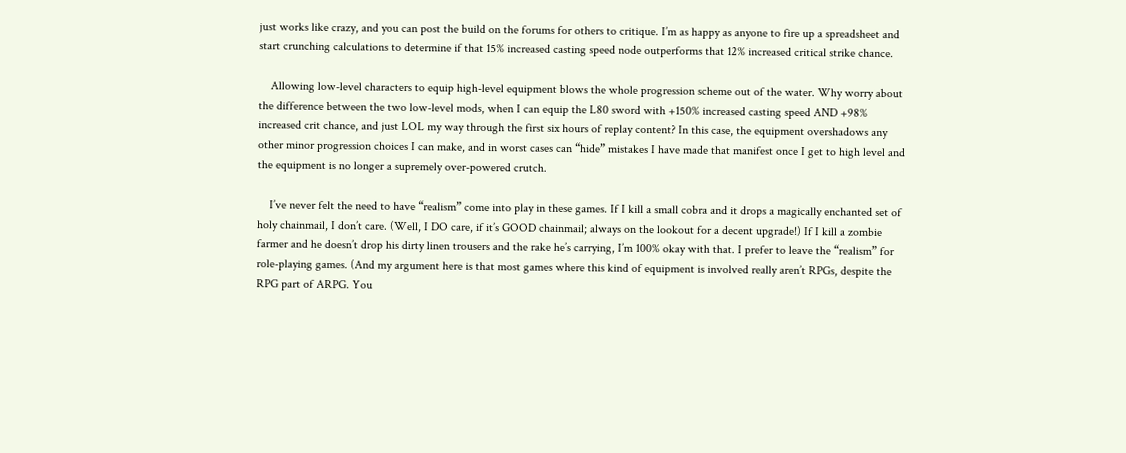just works like crazy, and you can post the build on the forums for others to critique. I’m as happy as anyone to fire up a spreadsheet and start crunching calculations to determine if that 15% increased casting speed node outperforms that 12% increased critical strike chance.

    Allowing low-level characters to equip high-level equipment blows the whole progression scheme out of the water. Why worry about the difference between the two low-level mods, when I can equip the L80 sword with +150% increased casting speed AND +98% increased crit chance, and just LOL my way through the first six hours of replay content? In this case, the equipment overshadows any other minor progression choices I can make, and in worst cases can “hide” mistakes I have made that manifest once I get to high level and the equipment is no longer a supremely over-powered crutch.

    I’ve never felt the need to have “realism” come into play in these games. If I kill a small cobra and it drops a magically enchanted set of holy chainmail, I don’t care. (Well, I DO care, if it’s GOOD chainmail; always on the lookout for a decent upgrade!) If I kill a zombie farmer and he doesn’t drop his dirty linen trousers and the rake he’s carrying, I’m 100% okay with that. I prefer to leave the “realism” for role-playing games. (And my argument here is that most games where this kind of equipment is involved really aren’t RPGs, despite the RPG part of ARPG. You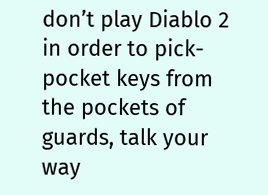don’t play Diablo 2 in order to pick-pocket keys from the pockets of guards, talk your way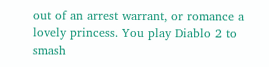out of an arrest warrant, or romance a lovely princess. You play Diablo 2 to smash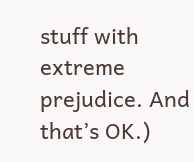stuff with extreme prejudice. And that’s OK.)